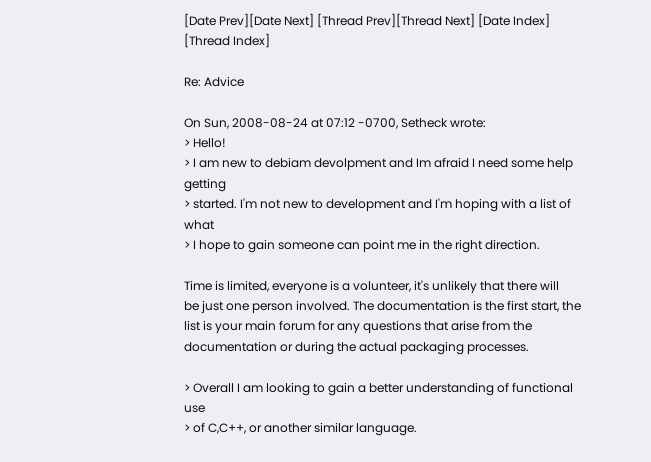[Date Prev][Date Next] [Thread Prev][Thread Next] [Date Index] [Thread Index]

Re: Advice

On Sun, 2008-08-24 at 07:12 -0700, Setheck wrote:
> Hello!
> I am new to debiam devolpment and Im afraid I need some help getting
> started. I'm not new to development and I'm hoping with a list of what
> I hope to gain someone can point me in the right direction.

Time is limited, everyone is a volunteer, it's unlikely that there will
be just one person involved. The documentation is the first start, the
list is your main forum for any questions that arise from the
documentation or during the actual packaging processes.

> Overall I am looking to gain a better understanding of functional use
> of C,C++, or another similar language.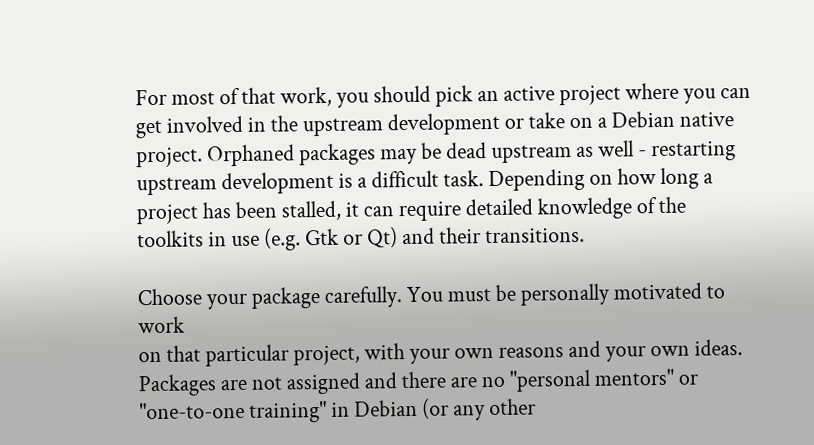For most of that work, you should pick an active project where you can
get involved in the upstream development or take on a Debian native
project. Orphaned packages may be dead upstream as well - restarting
upstream development is a difficult task. Depending on how long a
project has been stalled, it can require detailed knowledge of the
toolkits in use (e.g. Gtk or Qt) and their transitions.

Choose your package carefully. You must be personally motivated to work
on that particular project, with your own reasons and your own ideas.
Packages are not assigned and there are no "personal mentors" or
"one-to-one training" in Debian (or any other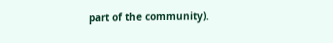part of the community).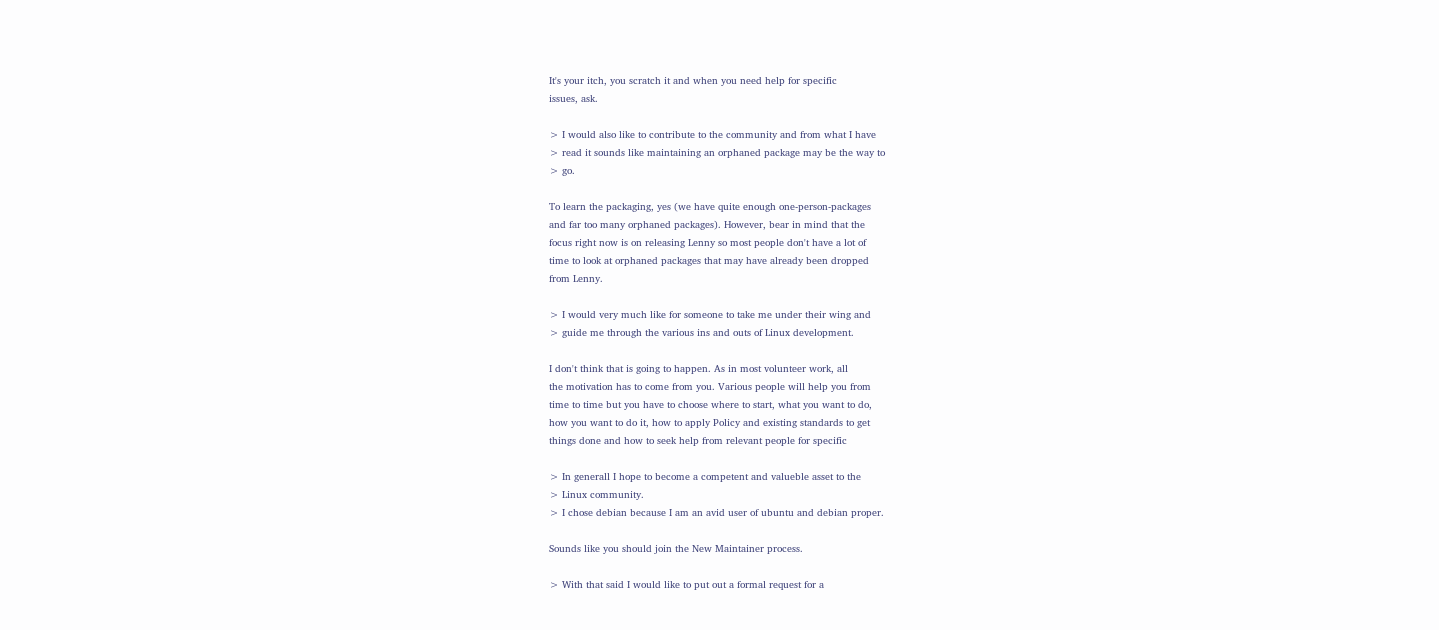It's your itch, you scratch it and when you need help for specific
issues, ask.

> I would also like to contribute to the community and from what I have
> read it sounds like maintaining an orphaned package may be the way to
> go.

To learn the packaging, yes (we have quite enough one-person-packages
and far too many orphaned packages). However, bear in mind that the
focus right now is on releasing Lenny so most people don't have a lot of
time to look at orphaned packages that may have already been dropped
from Lenny.

> I would very much like for someone to take me under their wing and
> guide me through the various ins and outs of Linux development.

I don't think that is going to happen. As in most volunteer work, all
the motivation has to come from you. Various people will help you from
time to time but you have to choose where to start, what you want to do,
how you want to do it, how to apply Policy and existing standards to get
things done and how to seek help from relevant people for specific

> In generall I hope to become a competent and valueble asset to the
> Linux community.
> I chose debian because I am an avid user of ubuntu and debian proper.

Sounds like you should join the New Maintainer process.

> With that said I would like to put out a formal request for a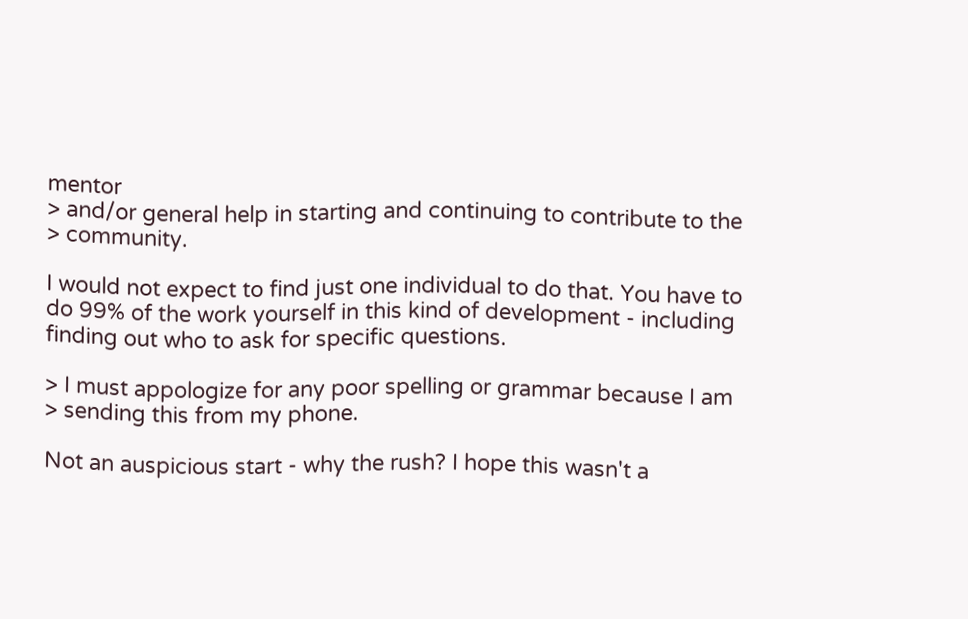mentor
> and/or general help in starting and continuing to contribute to the
> community.

I would not expect to find just one individual to do that. You have to
do 99% of the work yourself in this kind of development - including
finding out who to ask for specific questions.

> I must appologize for any poor spelling or grammar because I am
> sending this from my phone.

Not an auspicious start - why the rush? I hope this wasn't a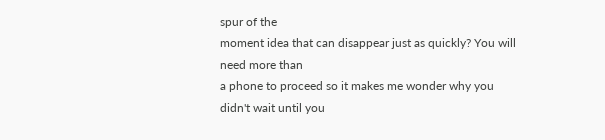spur of the
moment idea that can disappear just as quickly? You will need more than
a phone to proceed so it makes me wonder why you didn't wait until you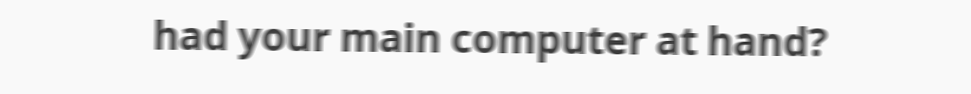had your main computer at hand?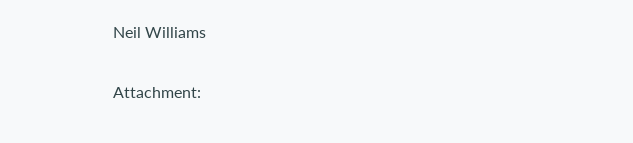Neil Williams

Attachment: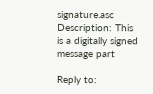signature.asc
Description: This is a digitally signed message part

Reply to: